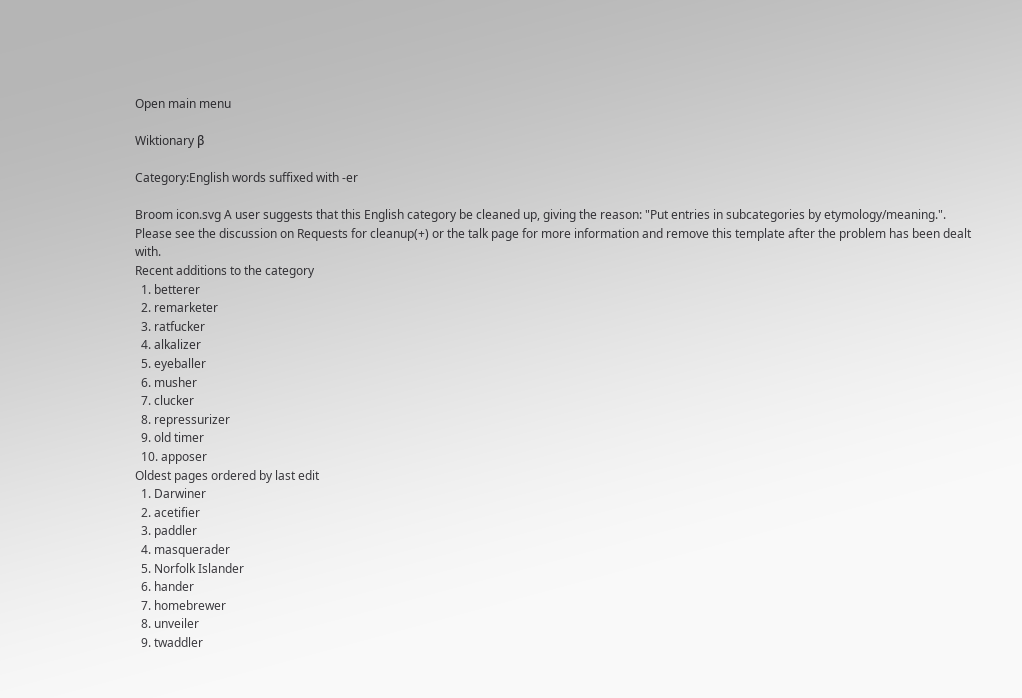Open main menu

Wiktionary β

Category:English words suffixed with -er

Broom icon.svg A user suggests that this English category be cleaned up, giving the reason: "Put entries in subcategories by etymology/meaning.".
Please see the discussion on Requests for cleanup(+) or the talk page for more information and remove this template after the problem has been dealt with.
Recent additions to the category
  1. betterer
  2. remarketer
  3. ratfucker
  4. alkalizer
  5. eyeballer
  6. musher
  7. clucker
  8. repressurizer
  9. old timer
  10. apposer
Oldest pages ordered by last edit
  1. Darwiner
  2. acetifier
  3. paddler
  4. masquerader
  5. Norfolk Islander
  6. hander
  7. homebrewer
  8. unveiler
  9. twaddler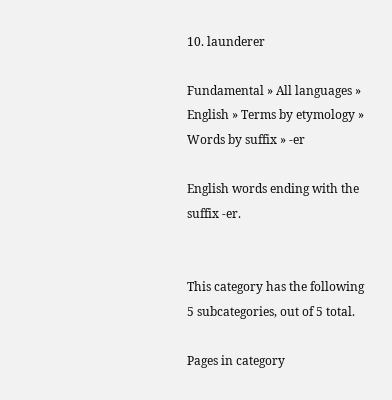10. launderer

Fundamental » All languages » English » Terms by etymology » Words by suffix » -er

English words ending with the suffix -er.


This category has the following 5 subcategories, out of 5 total.

Pages in category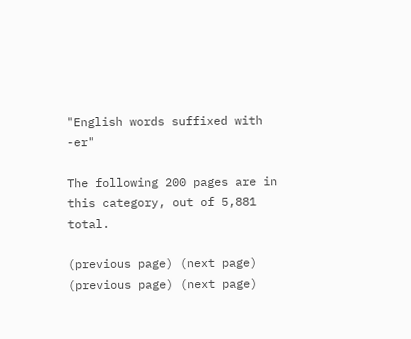"English words suffixed with -er"

The following 200 pages are in this category, out of 5,881 total.

(previous page) (next page)
(previous page) (next page)